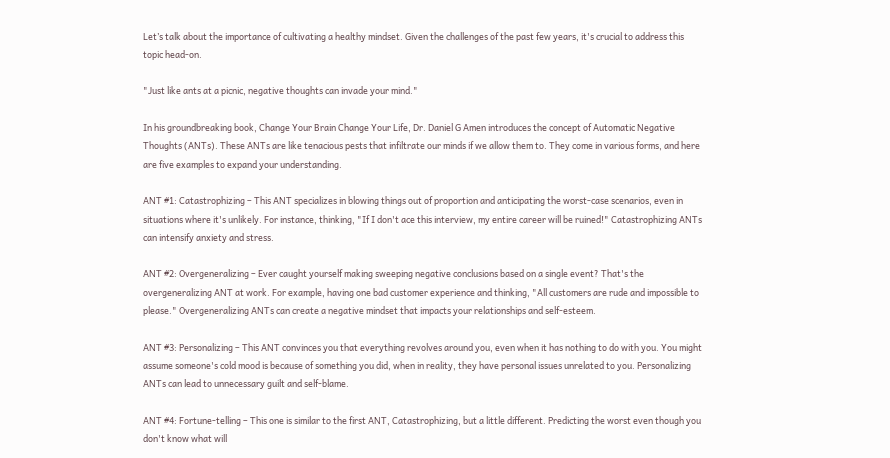Let’s talk about the importance of cultivating a healthy mindset. Given the challenges of the past few years, it's crucial to address this topic head-on.

"Just like ants at a picnic, negative thoughts can invade your mind."

In his groundbreaking book, Change Your Brain Change Your Life, Dr. Daniel G Amen introduces the concept of Automatic Negative Thoughts (ANTs). These ANTs are like tenacious pests that infiltrate our minds if we allow them to. They come in various forms, and here are five examples to expand your understanding.

ANT #1: Catastrophizing – This ANT specializes in blowing things out of proportion and anticipating the worst-case scenarios, even in situations where it's unlikely. For instance, thinking, "If I don't ace this interview, my entire career will be ruined!" Catastrophizing ANTs can intensify anxiety and stress.

ANT #2: Overgeneralizing – Ever caught yourself making sweeping negative conclusions based on a single event? That's the overgeneralizing ANT at work. For example, having one bad customer experience and thinking, "All customers are rude and impossible to please." Overgeneralizing ANTs can create a negative mindset that impacts your relationships and self-esteem.

ANT #3: Personalizing – This ANT convinces you that everything revolves around you, even when it has nothing to do with you. You might assume someone's cold mood is because of something you did, when in reality, they have personal issues unrelated to you. Personalizing ANTs can lead to unnecessary guilt and self-blame.

ANT #4: Fortune-telling – This one is similar to the first ANT, Catastrophizing, but a little different. Predicting the worst even though you don't know what will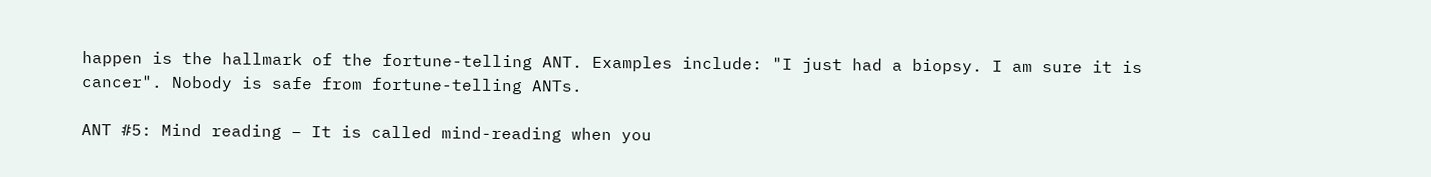happen is the hallmark of the fortune-telling ANT. Examples include: "I just had a biopsy. I am sure it is cancer". Nobody is safe from fortune-telling ANTs.

ANT #5: Mind reading – It is called mind-reading when you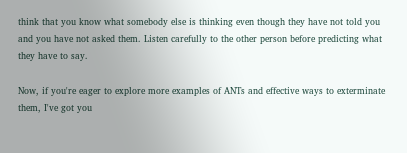think that you know what somebody else is thinking even though they have not told you and you have not asked them. Listen carefully to the other person before predicting what they have to say.

Now, if you're eager to explore more examples of ANTs and effective ways to exterminate them, I've got you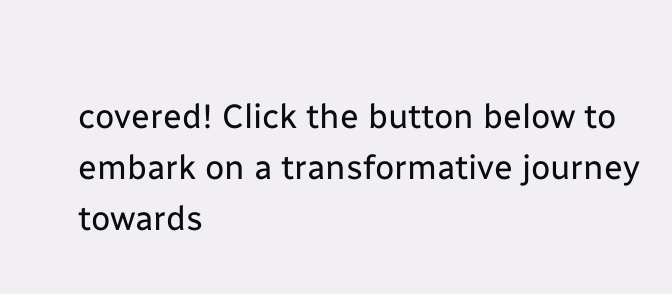covered! Click the button below to embark on a transformative journey towards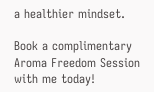a healthier mindset.

Book a complimentary Aroma Freedom Session
with me today!